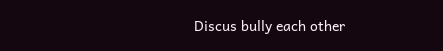Discus bully each other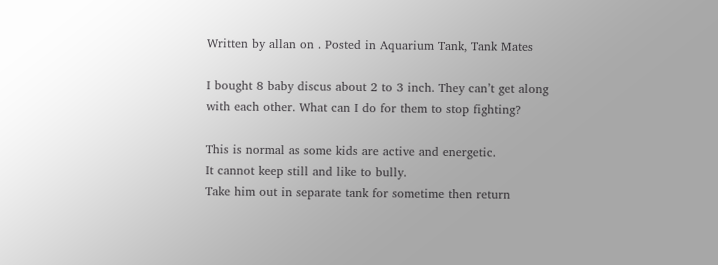Written by allan on . Posted in Aquarium Tank, Tank Mates

I bought 8 baby discus about 2 to 3 inch. They can’t get along with each other. What can I do for them to stop fighting?

This is normal as some kids are active and energetic.
It cannot keep still and like to bully.
Take him out in separate tank for sometime then return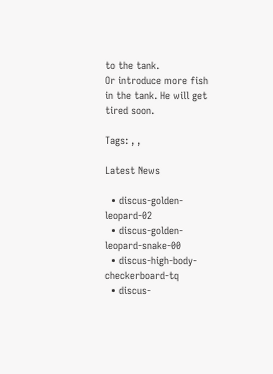to the tank.
Or introduce more fish in the tank. He will get tired soon.

Tags: , ,

Latest News

  • discus-golden-leopard-02
  • discus-golden-leopard-snake-00
  • discus-high-body-checkerboard-tq
  • discus-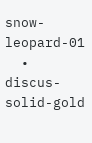snow-leopard-01
  • discus-solid-gold